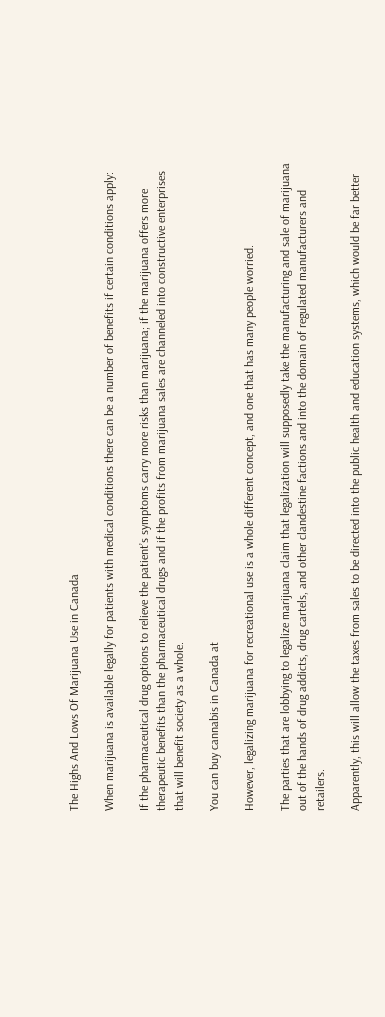The Highs And Lows Of Marijuana Use in Canada

When marijuana is available legally for patients with medical conditions there can be a number of benefits if certain conditions apply:

If the pharmaceutical drug options to relieve the patient’s symptoms carry more risks than marijuana; if the marijuana offers more therapeutic benefits than the pharmaceutical drugs and if the profits from marijuana sales are channeled into constructive enterprises that will benefit society as a whole.

You can buy cannabis in Canada at

However, legalizing marijuana for recreational use is a whole different concept, and one that has many people worried.

The parties that are lobbying to legalize marijuana claim that legalization will supposedly take the manufacturing and sale of marijuana out of the hands of drug addicts, drug cartels, and other clandestine factions and into the domain of regulated manufacturers and retailers.

Apparently, this will allow the taxes from sales to be directed into the public health and education systems, which would be far better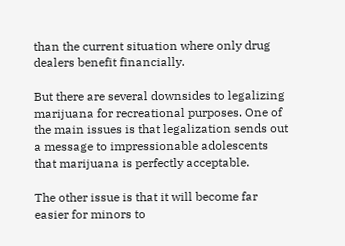than the current situation where only drug dealers benefit financially.

But there are several downsides to legalizing marijuana for recreational purposes. One of the main issues is that legalization sends out a message to impressionable adolescents that marijuana is perfectly acceptable.

The other issue is that it will become far easier for minors to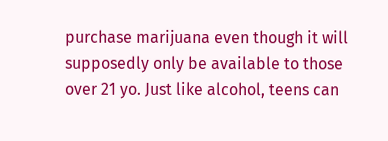purchase marijuana even though it will supposedly only be available to those over 21 yo. Just like alcohol, teens can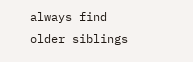always find older siblings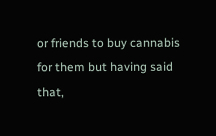or friends to buy cannabis for them but having said that,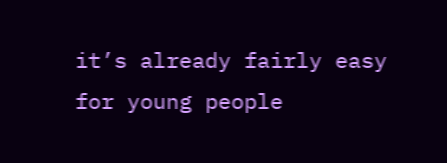it’s already fairly easy for young people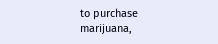to purchase marijuana,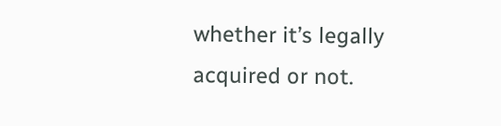whether it’s legally acquired or not.